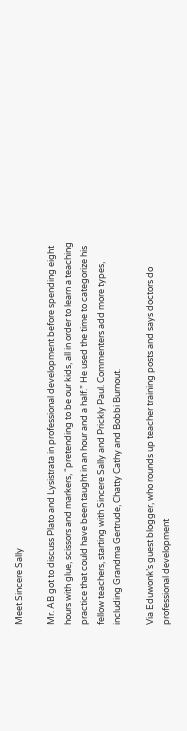Meet Sincere Sally

Mr. AB got to discuss Plato and Lysistrata in professional development before spending eight hours with glue, scissors and markers, “pretending to be our kids, all in order to learn a teaching practice that could have been taught in an hour and a half.” He used the time to categorize his fellow teachers, starting with Sincere Sally and Prickly Paul. Commenters add more types, including Grandma Gertrude, Chatty Cathy and Bobbi Burnout.

Via Eduwonk’s guest blogger, who rounds up teacher training posts and says doctors do professional development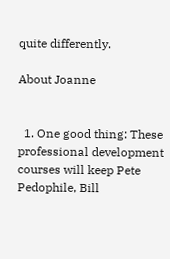quite differently.

About Joanne


  1. One good thing: These professional development courses will keep Pete Pedophile, Bill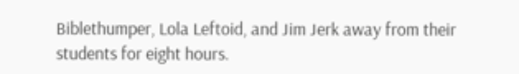Biblethumper, Lola Leftoid, and Jim Jerk away from their students for eight hours.